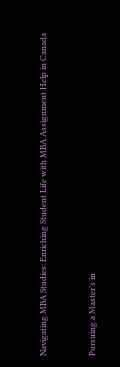Navigating MBA Studies: Enriching Student Life with MBA Assignment Help in Canada


Pursuing a Master’s in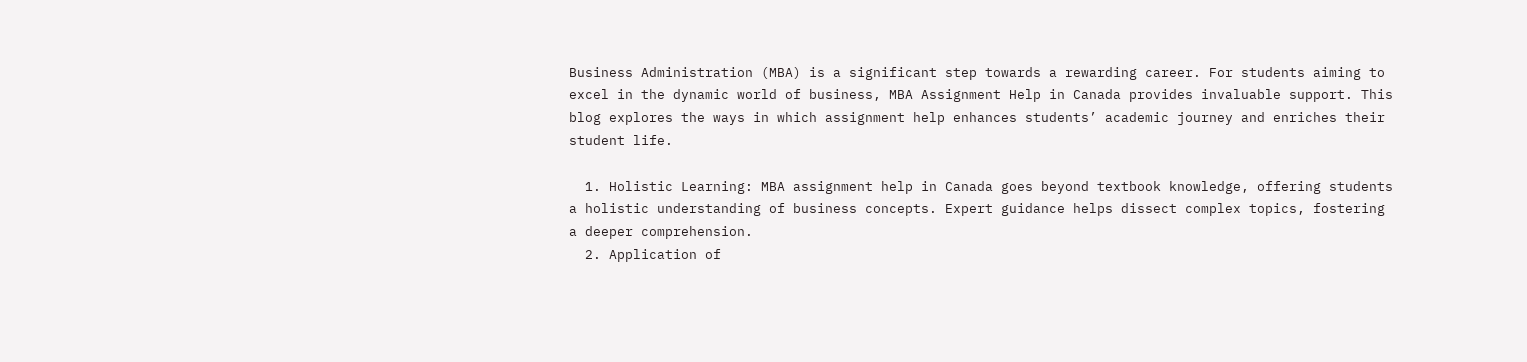Business Administration (MBA) is a significant step towards a rewarding career. For students aiming to excel in the dynamic world of business, MBA Assignment Help in Canada provides invaluable support. This blog explores the ways in which assignment help enhances students’ academic journey and enriches their student life.

  1. Holistic Learning: MBA assignment help in Canada goes beyond textbook knowledge, offering students a holistic understanding of business concepts. Expert guidance helps dissect complex topics, fostering a deeper comprehension.
  2. Application of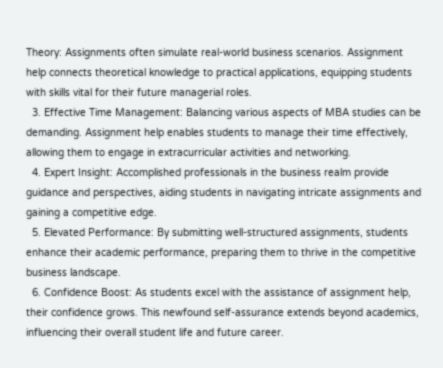Theory: Assignments often simulate real-world business scenarios. Assignment help connects theoretical knowledge to practical applications, equipping students with skills vital for their future managerial roles.
  3. Effective Time Management: Balancing various aspects of MBA studies can be demanding. Assignment help enables students to manage their time effectively, allowing them to engage in extracurricular activities and networking.
  4. Expert Insight: Accomplished professionals in the business realm provide guidance and perspectives, aiding students in navigating intricate assignments and gaining a competitive edge.
  5. Elevated Performance: By submitting well-structured assignments, students enhance their academic performance, preparing them to thrive in the competitive business landscape.
  6. Confidence Boost: As students excel with the assistance of assignment help, their confidence grows. This newfound self-assurance extends beyond academics, influencing their overall student life and future career.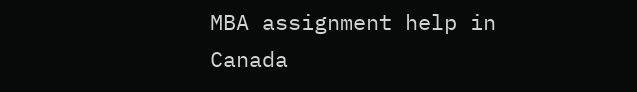MBA assignment help in Canada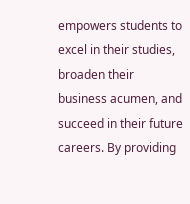empowers students to excel in their studies, broaden their business acumen, and succeed in their future careers. By providing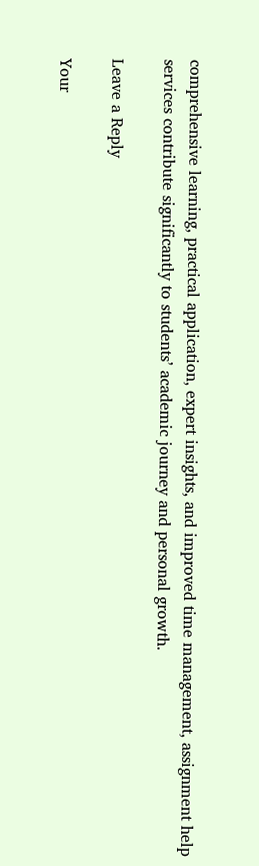comprehensive learning, practical application, expert insights, and improved time management, assignment help services contribute significantly to students’ academic journey and personal growth.

Leave a Reply

Your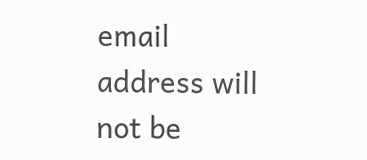email address will not be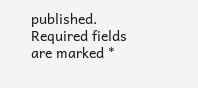published. Required fields are marked *